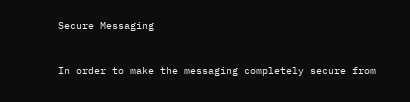Secure Messaging


In order to make the messaging completely secure from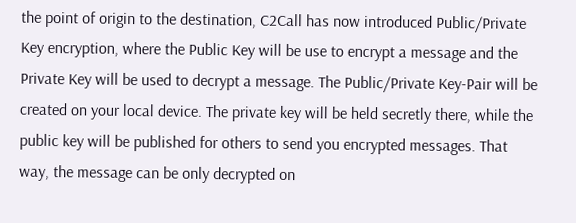the point of origin to the destination, C2Call has now introduced Public/Private Key encryption, where the Public Key will be use to encrypt a message and the Private Key will be used to decrypt a message. The Public/Private Key-Pair will be created on your local device. The private key will be held secretly there, while the public key will be published for others to send you encrypted messages. That way, the message can be only decrypted on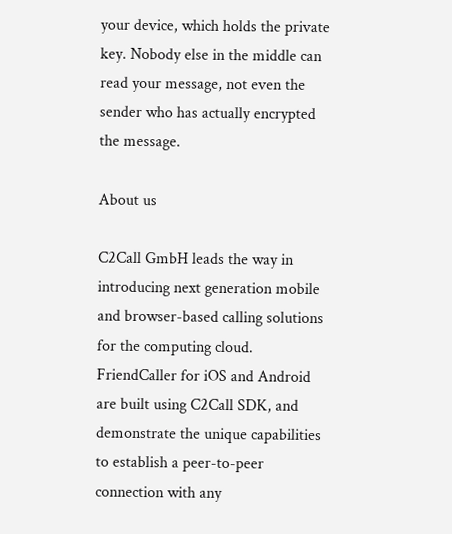your device, which holds the private key. Nobody else in the middle can read your message, not even the sender who has actually encrypted the message.

About us

C2Call GmbH leads the way in introducing next generation mobile and browser-based calling solutions for the computing cloud. FriendCaller for iOS and Android are built using C2Call SDK, and demonstrate the unique capabilities to establish a peer-to-peer connection with any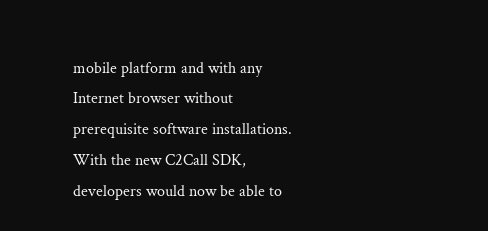mobile platform and with any Internet browser without prerequisite software installations. With the new C2Call SDK, developers would now be able to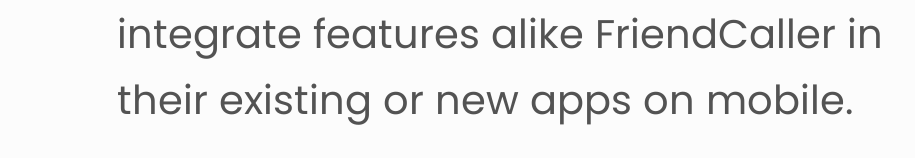integrate features alike FriendCaller in their existing or new apps on mobile.